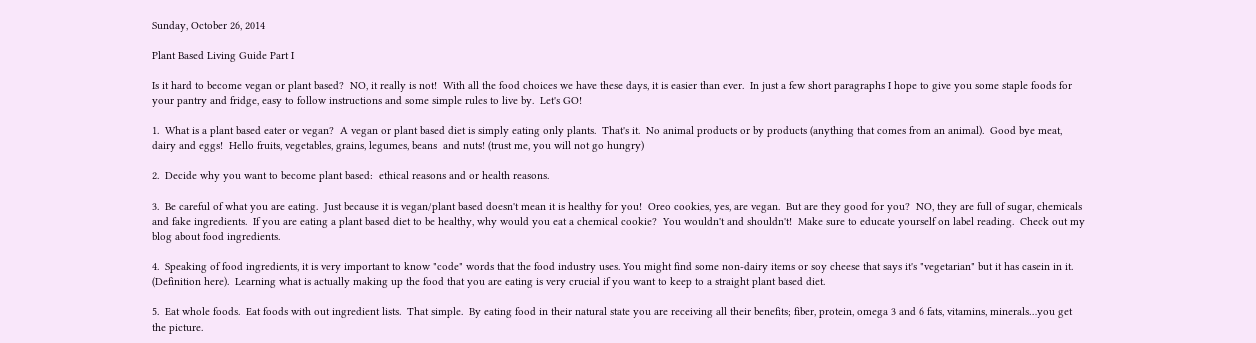Sunday, October 26, 2014

Plant Based Living Guide Part I

Is it hard to become vegan or plant based?  NO, it really is not!  With all the food choices we have these days, it is easier than ever.  In just a few short paragraphs I hope to give you some staple foods for your pantry and fridge, easy to follow instructions and some simple rules to live by.  Let's GO!

1.  What is a plant based eater or vegan?  A vegan or plant based diet is simply eating only plants.  That's it.  No animal products or by products (anything that comes from an animal).  Good bye meat, dairy and eggs!  Hello fruits, vegetables, grains, legumes, beans  and nuts! (trust me, you will not go hungry)

2.  Decide why you want to become plant based:  ethical reasons and or health reasons.

3.  Be careful of what you are eating.  Just because it is vegan/plant based doesn't mean it is healthy for you!  Oreo cookies, yes, are vegan.  But are they good for you?  NO, they are full of sugar, chemicals and fake ingredients.  If you are eating a plant based diet to be healthy, why would you eat a chemical cookie?  You wouldn't and shouldn't!  Make sure to educate yourself on label reading.  Check out my blog about food ingredients.

4.  Speaking of food ingredients, it is very important to know "code" words that the food industry uses. You might find some non-dairy items or soy cheese that says it's "vegetarian" but it has casein in it.  (Definition here).  Learning what is actually making up the food that you are eating is very crucial if you want to keep to a straight plant based diet.

5.  Eat whole foods.  Eat foods with out ingredient lists.  That simple.  By eating food in their natural state you are receiving all their benefits; fiber, protein, omega 3 and 6 fats, vitamins, minerals…you get the picture.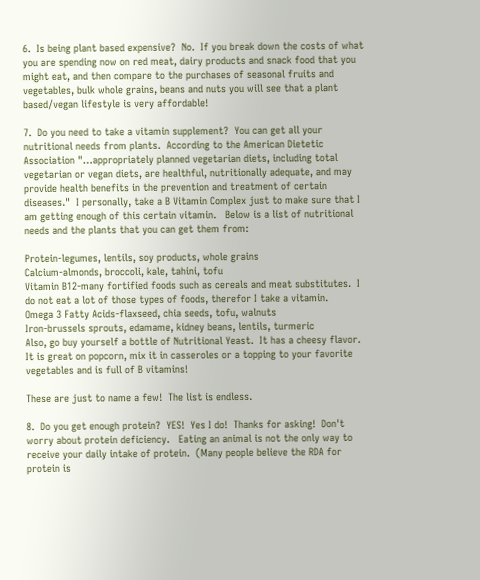6.  Is being plant based expensive?  No.  If you break down the costs of what you are spending now on red meat, dairy products and snack food that you might eat, and then compare to the purchases of seasonal fruits and vegetables, bulk whole grains, beans and nuts you will see that a plant based/vegan lifestyle is very affordable!

7.  Do you need to take a vitamin supplement?  You can get all your nutritional needs from plants.  According to the American Dietetic Association "…appropriately planned vegetarian diets, including total vegetarian or vegan diets, are healthful, nutritionally adequate, and may provide health benefits in the prevention and treatment of certain diseases."  I personally, take a B Vitamin Complex just to make sure that I am getting enough of this certain vitamin.   Below is a list of nutritional needs and the plants that you can get them from:

Protein-legumes, lentils, soy products, whole grains
Calcium-almonds, broccoli, kale, tahini, tofu
Vitamin B12-many fortified foods such as cereals and meat substitutes.  I do not eat a lot of those types of foods, therefor I take a vitamin.
Omega 3 Fatty Acids-flaxseed, chia seeds, tofu, walnuts
Iron-brussels sprouts, edamame, kidney beans, lentils, turmeric
Also, go buy yourself a bottle of Nutritional Yeast.  It has a cheesy flavor.  It is great on popcorn, mix it in casseroles or a topping to your favorite vegetables and is full of B vitamins!

These are just to name a few!  The list is endless.

8.  Do you get enough protein?  YES!  Yes I do!  Thanks for asking!  Don't worry about protein deficiency.   Eating an animal is not the only way to receive your daily intake of protein.  (Many people believe the RDA for protein is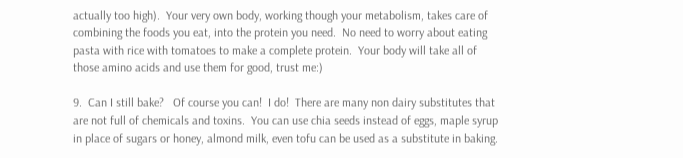actually too high).  Your very own body, working though your metabolism, takes care of combining the foods you eat, into the protein you need.  No need to worry about eating pasta with rice with tomatoes to make a complete protein.  Your body will take all of those amino acids and use them for good, trust me:)

9.  Can I still bake?   Of course you can!  I do!  There are many non dairy substitutes that are not full of chemicals and toxins.  You can use chia seeds instead of eggs, maple syrup in place of sugars or honey, almond milk, even tofu can be used as a substitute in baking.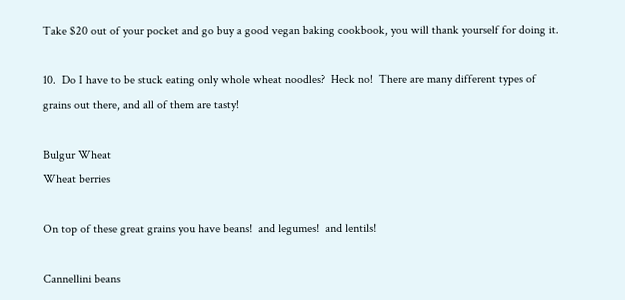Take $20 out of your pocket and go buy a good vegan baking cookbook, you will thank yourself for doing it.

10.  Do I have to be stuck eating only whole wheat noodles?  Heck no!  There are many different types of grains out there, and all of them are tasty!

Bulgur Wheat
Wheat berries

On top of these great grains you have beans!  and legumes!  and lentils!

Cannellini beans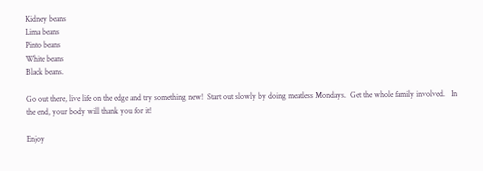Kidney beans
Lima beans
Pinto beans
White beans
Black beans.

Go out there, live life on the edge and try something new!  Start out slowly by doing meatless Mondays.  Get the whole family involved.   In the end, your body will thank you for it!

Enjoy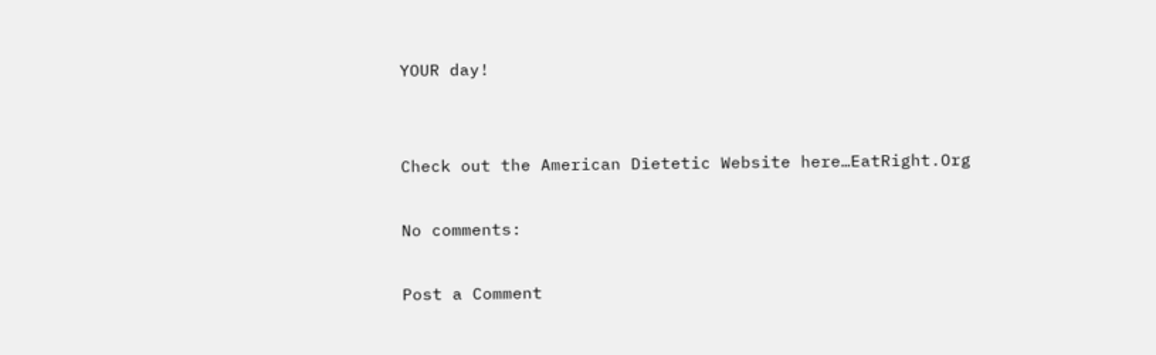YOUR day!


Check out the American Dietetic Website here…EatRight.Org

No comments:

Post a Comment